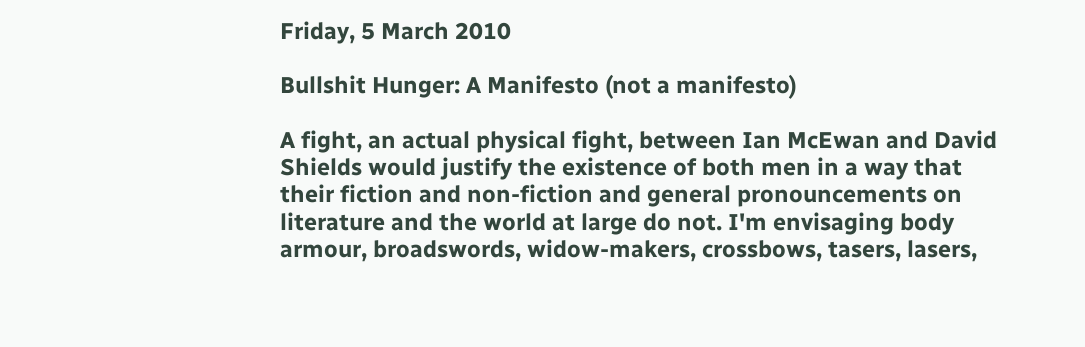Friday, 5 March 2010

Bullshit Hunger: A Manifesto (not a manifesto)

A fight, an actual physical fight, between Ian McEwan and David Shields would justify the existence of both men in a way that their fiction and non-fiction and general pronouncements on literature and the world at large do not. I'm envisaging body armour, broadswords, widow-makers, crossbows, tasers, lasers,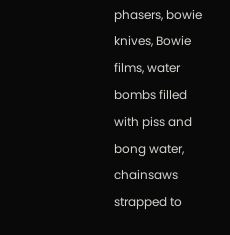phasers, bowie knives, Bowie films, water bombs filled with piss and bong water, chainsaws strapped to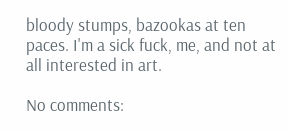bloody stumps, bazookas at ten paces. I'm a sick fuck, me, and not at all interested in art.

No comments: